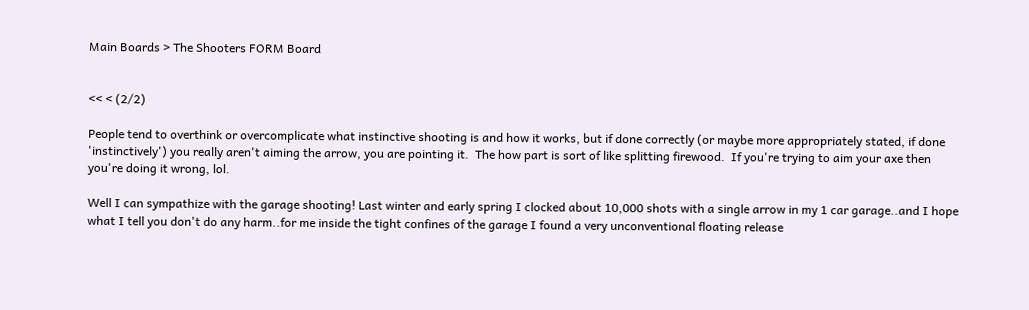Main Boards > The Shooters FORM Board


<< < (2/2)

People tend to overthink or overcomplicate what instinctive shooting is and how it works, but if done correctly (or maybe more appropriately stated, if done 'instinctively') you really aren't aiming the arrow, you are pointing it.  The how part is sort of like splitting firewood.  If you're trying to aim your axe then you're doing it wrong, lol.

Well I can sympathize with the garage shooting! Last winter and early spring I clocked about 10,000 shots with a single arrow in my 1 car garage..and I hope what I tell you don't do any harm..for me inside the tight confines of the garage I found a very unconventional floating release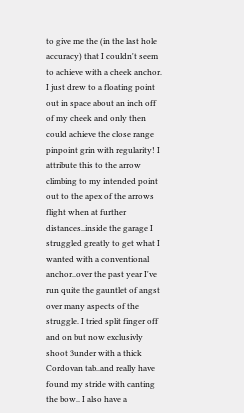to give me the (in the last hole accuracy) that I couldn't seem to achieve with a cheek anchor. I just drew to a floating point out in space about an inch off of my cheek and only then could achieve the close range pinpoint grin with regularity! I attribute this to the arrow climbing to my intended point out to the apex of the arrows flight when at further distances..inside the garage I struggled greatly to get what I wanted with a conventional anchor..over the past year I've run quite the gauntlet of angst over many aspects of the struggle. I tried split finger off and on but now exclusivly shoot 3under with a thick Cordovan tab..and really have found my stride with canting the bow.. I also have a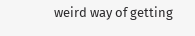weird way of getting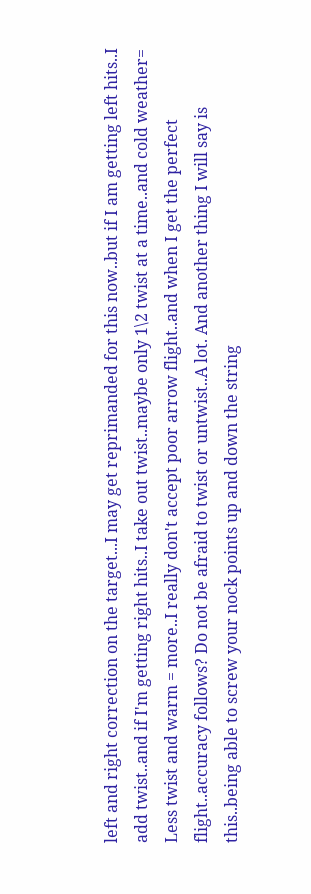left and right correction on the target...I may get reprimanded for this now..but if I am getting left hits..I add twist..and if I'm getting right hits..I take out twist..maybe only 1\2 twist at a time..and cold weather= Less twist and warm = more..I really don't accept poor arrow flight..and when I get the perfect flight..accuracy follows? Do not be afraid to twist or untwist..A lot. And another thing I will say is this..being able to screw your nock points up and down the string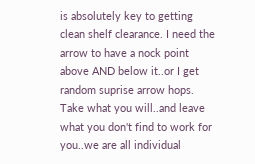is absolutely key to getting clean shelf clearance. I need the arrow to have a nock point above AND below it..or I get random suprise arrow hops. Take what you will..and leave what you don't find to work for you..we are all individual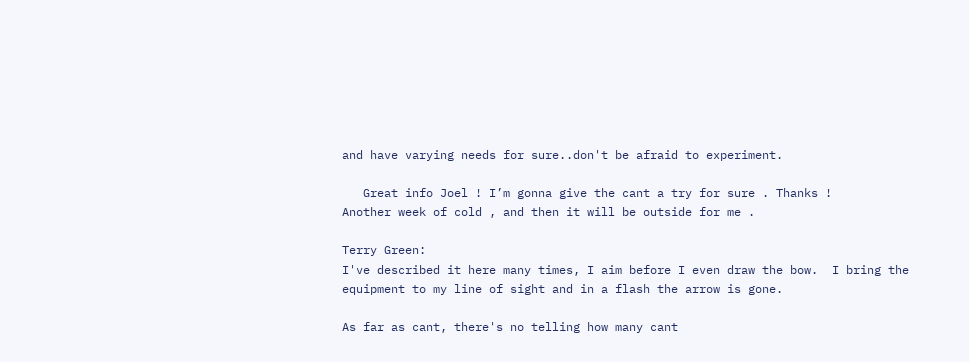and have varying needs for sure..don't be afraid to experiment.

   Great info Joel ! I’m gonna give the cant a try for sure . Thanks !
Another week of cold , and then it will be outside for me .

Terry Green:
I've described it here many times, I aim before I even draw the bow.  I bring the equipment to my line of sight and in a flash the arrow is gone.

As far as cant, there's no telling how many cant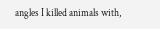angles I killed animals with,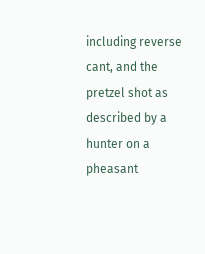including reverse cant, and the pretzel shot as described by a hunter on a pheasant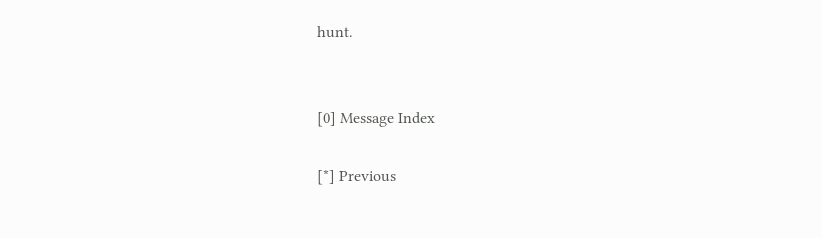hunt.


[0] Message Index

[*] Previous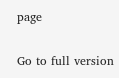page

Go to full version